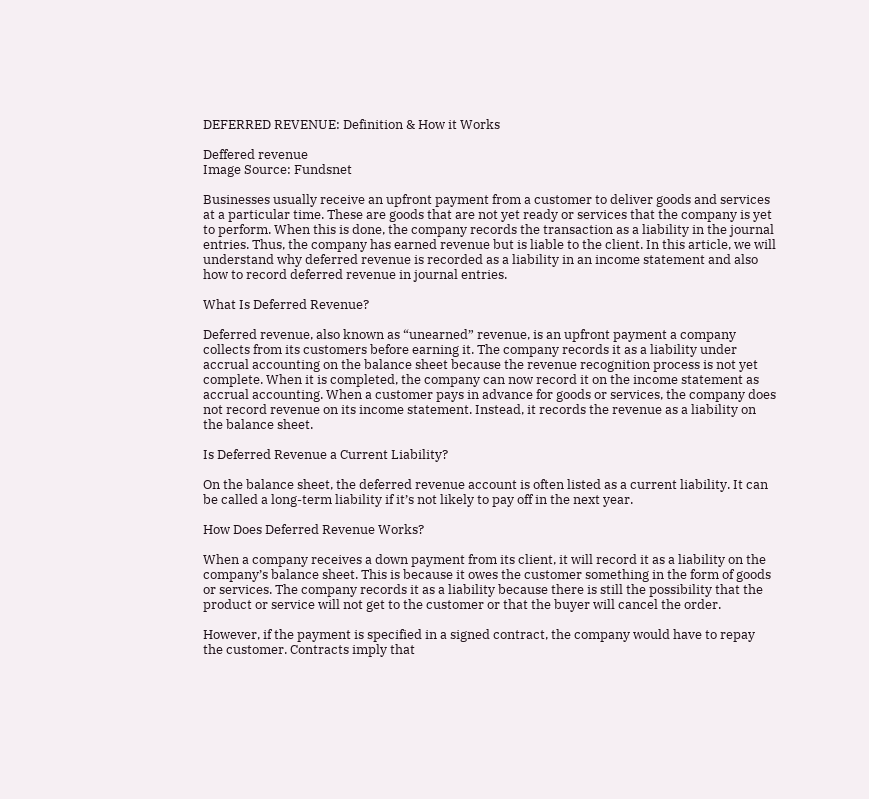DEFERRED REVENUE: Definition & How it Works

Deffered revenue
Image Source: Fundsnet

Businesses usually receive an upfront payment from a customer to deliver goods and services at a particular time. These are goods that are not yet ready or services that the company is yet to perform. When this is done, the company records the transaction as a liability in the journal entries. Thus, the company has earned revenue but is liable to the client. In this article, we will understand why deferred revenue is recorded as a liability in an income statement and also how to record deferred revenue in journal entries.

What Is Deferred Revenue?

Deferred revenue, also known as “unearned” revenue, is an upfront payment a company collects from its customers before earning it. The company records it as a liability under accrual accounting on the balance sheet because the revenue recognition process is not yet complete. When it is completed, the company can now record it on the income statement as accrual accounting. When a customer pays in advance for goods or services, the company does not record revenue on its income statement. Instead, it records the revenue as a liability on the balance sheet.

Is Deferred Revenue a Current Liability?

On the balance sheet, the deferred revenue account is often listed as a current liability. It can be called a long-term liability if it’s not likely to pay off in the next year.

How Does Deferred Revenue Works?

When a company receives a down payment from its client, it will record it as a liability on the company’s balance sheet. This is because it owes the customer something in the form of goods or services. The company records it as a liability because there is still the possibility that the product or service will not get to the customer or that the buyer will cancel the order.

However, if the payment is specified in a signed contract, the company would have to repay the customer. Contracts imply that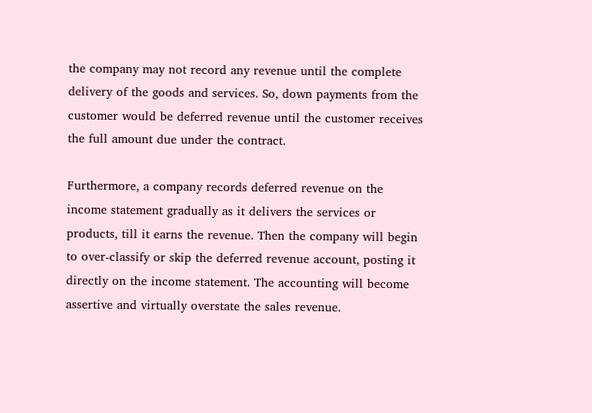the company may not record any revenue until the complete delivery of the goods and services. So, down payments from the customer would be deferred revenue until the customer receives the full amount due under the contract.

Furthermore, a company records deferred revenue on the income statement gradually as it delivers the services or products, till it earns the revenue. Then the company will begin to over-classify or skip the deferred revenue account, posting it directly on the income statement. The accounting will become assertive and virtually overstate the sales revenue.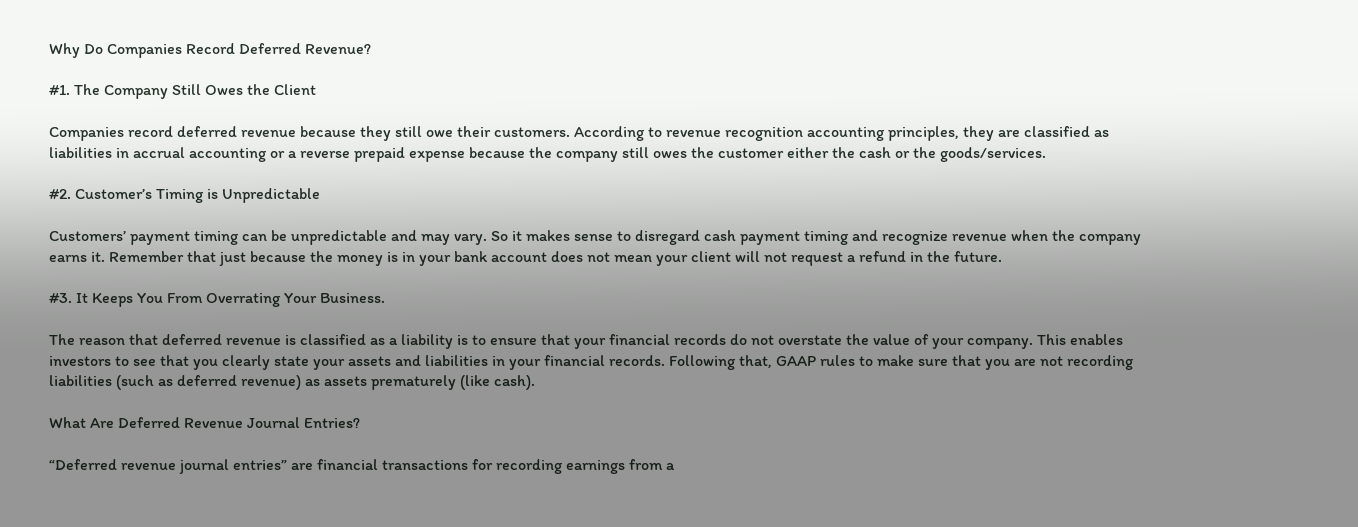Why Do Companies Record Deferred Revenue?

#1. The Company Still Owes the Client

Companies record deferred revenue because they still owe their customers. According to revenue recognition accounting principles, they are classified as liabilities in accrual accounting or a reverse prepaid expense because the company still owes the customer either the cash or the goods/services.

#2. Customer’s Timing is Unpredictable

Customers’ payment timing can be unpredictable and may vary. So it makes sense to disregard cash payment timing and recognize revenue when the company earns it. Remember that just because the money is in your bank account does not mean your client will not request a refund in the future.

#3. It Keeps You From Overrating Your Business.

The reason that deferred revenue is classified as a liability is to ensure that your financial records do not overstate the value of your company. This enables investors to see that you clearly state your assets and liabilities in your financial records. Following that, GAAP rules to make sure that you are not recording liabilities (such as deferred revenue) as assets prematurely (like cash).

What Are Deferred Revenue Journal Entries?

“Deferred revenue journal entries” are financial transactions for recording earnings from a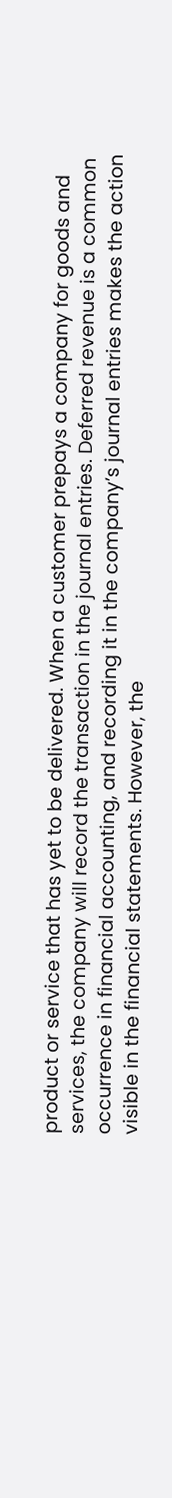product or service that has yet to be delivered. When a customer prepays a company for goods and services, the company will record the transaction in the journal entries. Deferred revenue is a common occurrence in financial accounting, and recording it in the company’s journal entries makes the action visible in the financial statements. However, the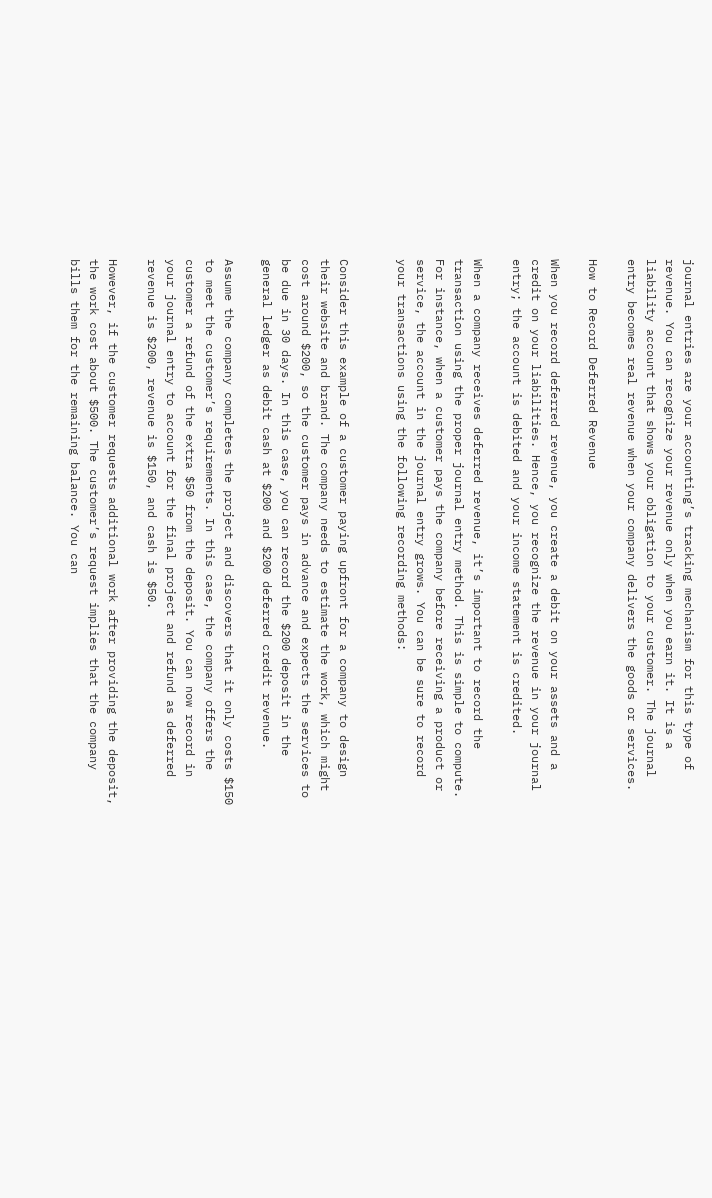journal entries are your accounting’s tracking mechanism for this type of revenue. You can recognize your revenue only when you earn it. It is a liability account that shows your obligation to your customer. The journal entry becomes real revenue when your company delivers the goods or services.

How to Record Deferred Revenue

When you record deferred revenue, you create a debit on your assets and a credit on your liabilities. Hence, you recognize the revenue in your journal entry; the account is debited and your income statement is credited.

When a company receives deferred revenue, it’s important to record the transaction using the proper journal entry method. This is simple to compute. For instance, when a customer pays the company before receiving a product or service, the account in the journal entry grows. You can be sure to record your transactions using the following recording methods:


Consider this example of a customer paying upfront for a company to design their website and brand. The company needs to estimate the work, which might cost around $200, so the customer pays in advance and expects the services to be due in 30 days. In this case, you can record the $200 deposit in the general ledger as debit cash at $200 and $200 deferred credit revenue.

Assume the company completes the project and discovers that it only costs $150 to meet the customer’s requirements. In this case, the company offers the customer a refund of the extra $50 from the deposit. You can now record in your journal entry to account for the final project and refund as deferred revenue is $200, revenue is $150, and cash is $50.

However, if the customer requests additional work after providing the deposit, the work cost about $500. The customer’s request implies that the company bills them for the remaining balance. You can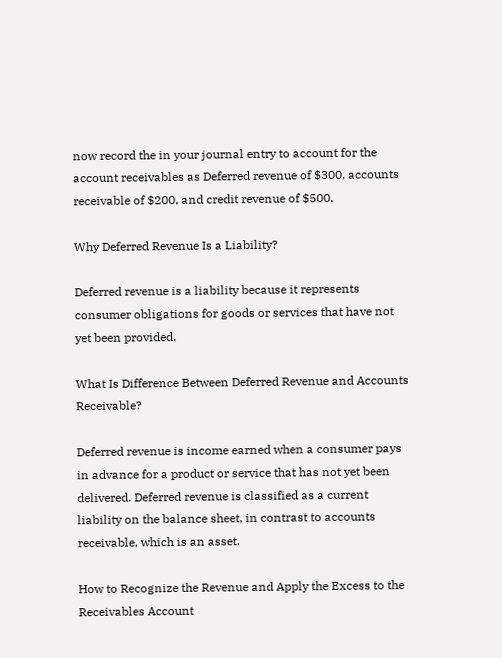now record the in your journal entry to account for the account receivables as Deferred revenue of $300, accounts receivable of $200, and credit revenue of $500.

Why Deferred Revenue Is a Liability?

Deferred revenue is a liability because it represents consumer obligations for goods or services that have not yet been provided.

What Is Difference Between Deferred Revenue and Accounts Receivable?

Deferred revenue is income earned when a consumer pays in advance for a product or service that has not yet been delivered. Deferred revenue is classified as a current liability on the balance sheet, in contrast to accounts receivable, which is an asset.

How to Recognize the Revenue and Apply the Excess to the Receivables Account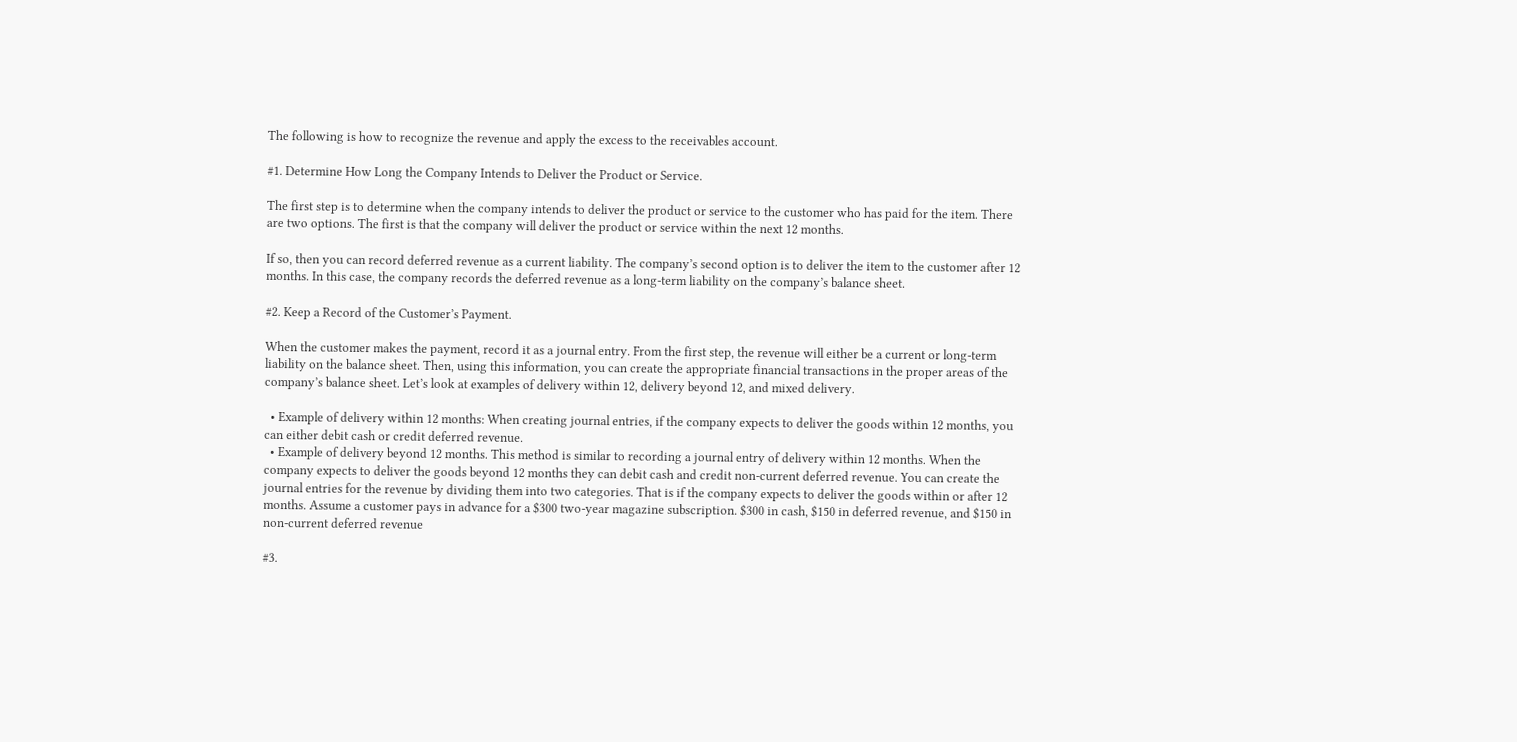The following is how to recognize the revenue and apply the excess to the receivables account.

#1. Determine How Long the Company Intends to Deliver the Product or Service.

The first step is to determine when the company intends to deliver the product or service to the customer who has paid for the item. There are two options. The first is that the company will deliver the product or service within the next 12 months.

If so, then you can record deferred revenue as a current liability. The company’s second option is to deliver the item to the customer after 12 months. In this case, the company records the deferred revenue as a long-term liability on the company’s balance sheet.

#2. Keep a Record of the Customer’s Payment.

When the customer makes the payment, record it as a journal entry. From the first step, the revenue will either be a current or long-term liability on the balance sheet. Then, using this information, you can create the appropriate financial transactions in the proper areas of the company’s balance sheet. Let’s look at examples of delivery within 12, delivery beyond 12, and mixed delivery.

  • Example of delivery within 12 months: When creating journal entries, if the company expects to deliver the goods within 12 months, you can either debit cash or credit deferred revenue.
  • Example of delivery beyond 12 months. This method is similar to recording a journal entry of delivery within 12 months. When the company expects to deliver the goods beyond 12 months they can debit cash and credit non-current deferred revenue. You can create the journal entries for the revenue by dividing them into two categories. That is if the company expects to deliver the goods within or after 12 months. Assume a customer pays in advance for a $300 two-year magazine subscription. $300 in cash, $150 in deferred revenue, and $150 in non-current deferred revenue

#3.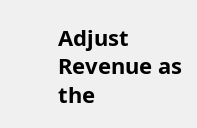Adjust Revenue as the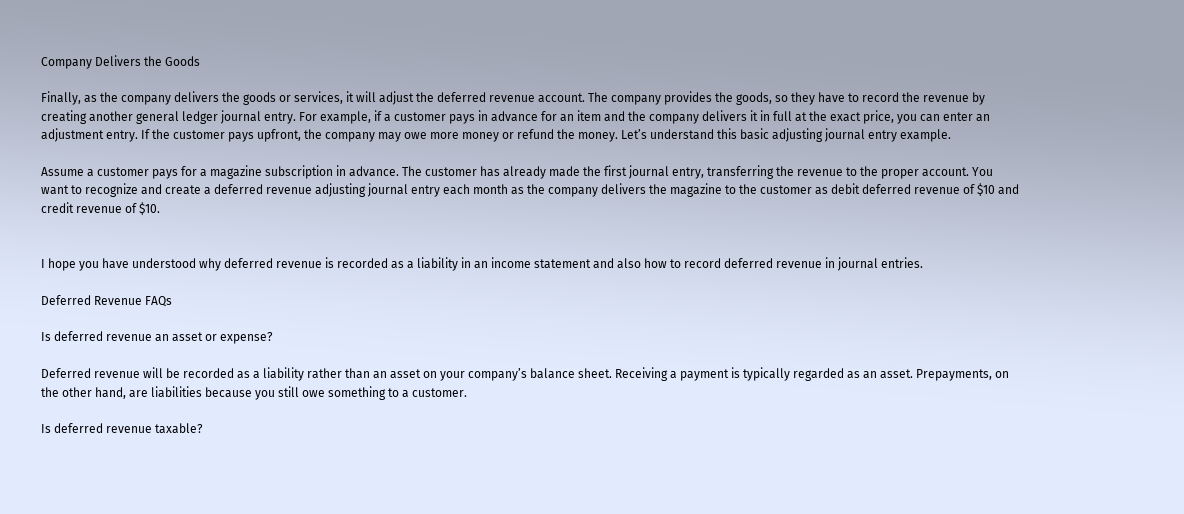Company Delivers the Goods

Finally, as the company delivers the goods or services, it will adjust the deferred revenue account. The company provides the goods, so they have to record the revenue by creating another general ledger journal entry. For example, if a customer pays in advance for an item and the company delivers it in full at the exact price, you can enter an adjustment entry. If the customer pays upfront, the company may owe more money or refund the money. Let’s understand this basic adjusting journal entry example.

Assume a customer pays for a magazine subscription in advance. The customer has already made the first journal entry, transferring the revenue to the proper account. You want to recognize and create a deferred revenue adjusting journal entry each month as the company delivers the magazine to the customer as debit deferred revenue of $10 and credit revenue of $10.


I hope you have understood why deferred revenue is recorded as a liability in an income statement and also how to record deferred revenue in journal entries.

Deferred Revenue FAQs

Is deferred revenue an asset or expense?

Deferred revenue will be recorded as a liability rather than an asset on your company’s balance sheet. Receiving a payment is typically regarded as an asset. Prepayments, on the other hand, are liabilities because you still owe something to a customer.

Is deferred revenue taxable?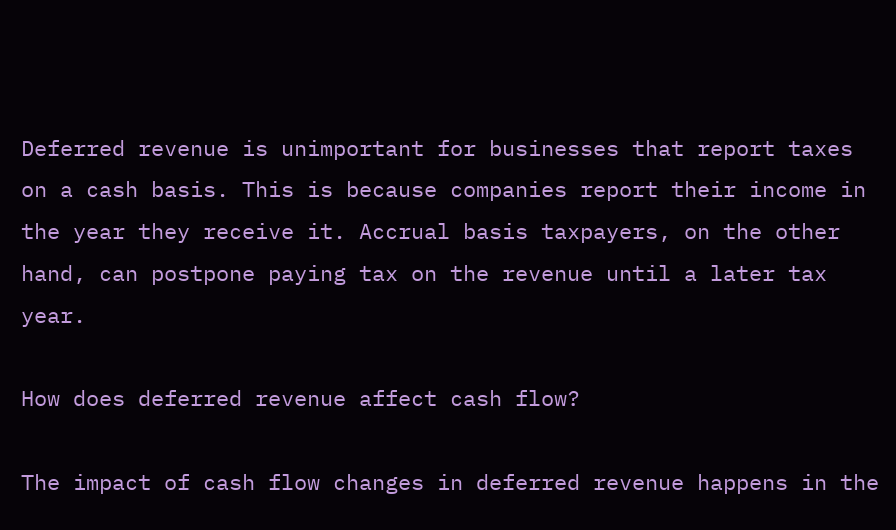Deferred revenue is unimportant for businesses that report taxes on a cash basis. This is because companies report their income in the year they receive it. Accrual basis taxpayers, on the other hand, can postpone paying tax on the revenue until a later tax year.

How does deferred revenue affect cash flow?

The impact of cash flow changes in deferred revenue happens in the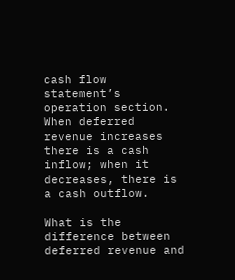cash flow statement’s operation section. When deferred revenue increases there is a cash inflow; when it decreases, there is a cash outflow.

What is the difference between deferred revenue and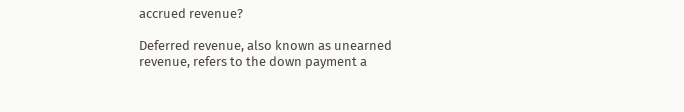accrued revenue?

Deferred revenue, also known as unearned revenue, refers to the down payment a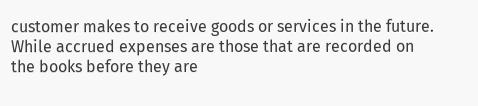customer makes to receive goods or services in the future. While accrued expenses are those that are recorded on the books before they are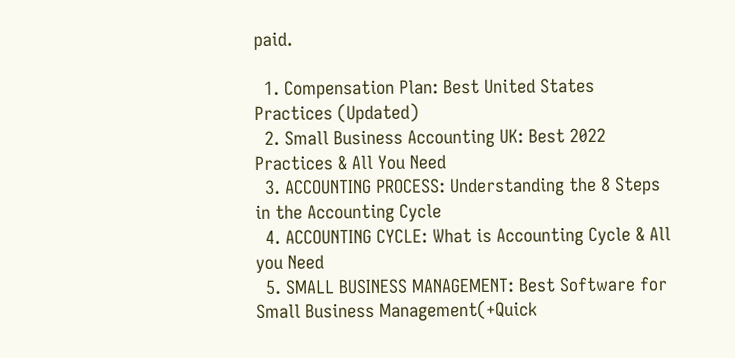paid.

  1. Compensation Plan: Best United States Practices (Updated)
  2. Small Business Accounting UK: Best 2022 Practices & All You Need
  3. ACCOUNTING PROCESS: Understanding the 8 Steps in the Accounting Cycle
  4. ACCOUNTING CYCLE: What is Accounting Cycle & All you Need
  5. SMALL BUSINESS MANAGEMENT: Best Software for Small Business Management(+Quick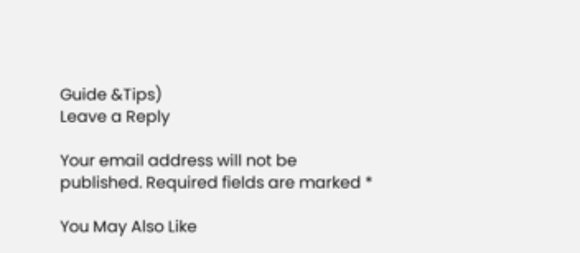Guide &Tips)
Leave a Reply

Your email address will not be published. Required fields are marked *

You May Also Like